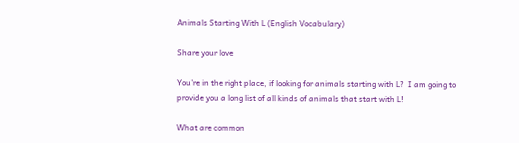Animals Starting With L (English Vocabulary)

Share your love

You’re in the right place, if looking for animals starting with L?  I am going to provide you a long list of all kinds of animals that start with L!

What are common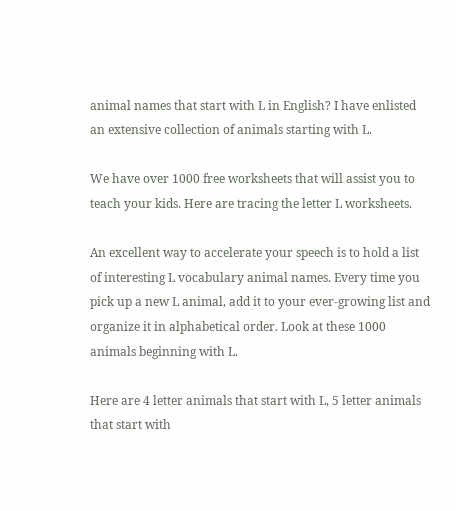animal names that start with L in English? I have enlisted an extensive collection of animals starting with L.

We have over 1000 free worksheets that will assist you to teach your kids. Here are tracing the letter L worksheets.

An excellent way to accelerate your speech is to hold a list of interesting L vocabulary animal names. Every time you pick up a new L animal, add it to your ever-growing list and organize it in alphabetical order. Look at these 1000 animals beginning with L.

Here are 4 letter animals that start with L, 5 letter animals that start with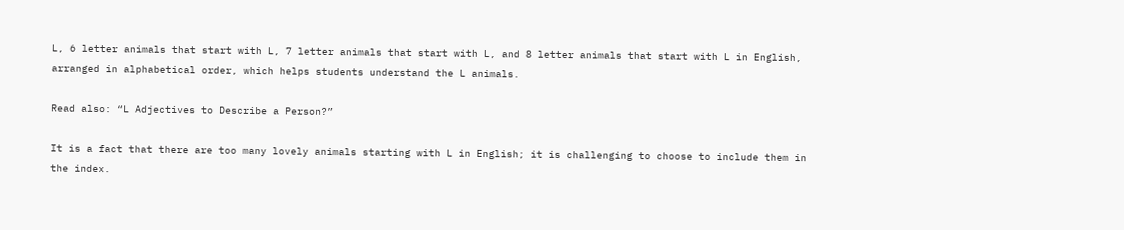L, 6 letter animals that start with L, 7 letter animals that start with L, and 8 letter animals that start with L in English, arranged in alphabetical order, which helps students understand the L animals.

Read also: “L Adjectives to Describe a Person?”

It is a fact that there are too many lovely animals starting with L in English; it is challenging to choose to include them in the index.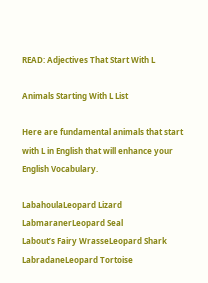READ: Adjectives That Start With L

Animals Starting With L List

Here are fundamental animals that start with L in English that will enhance your English Vocabulary.

LabahoulaLeopard Lizard
LabmaranerLeopard Seal
Labout’s Fairy WrasseLeopard Shark
LabradaneLeopard Tortoise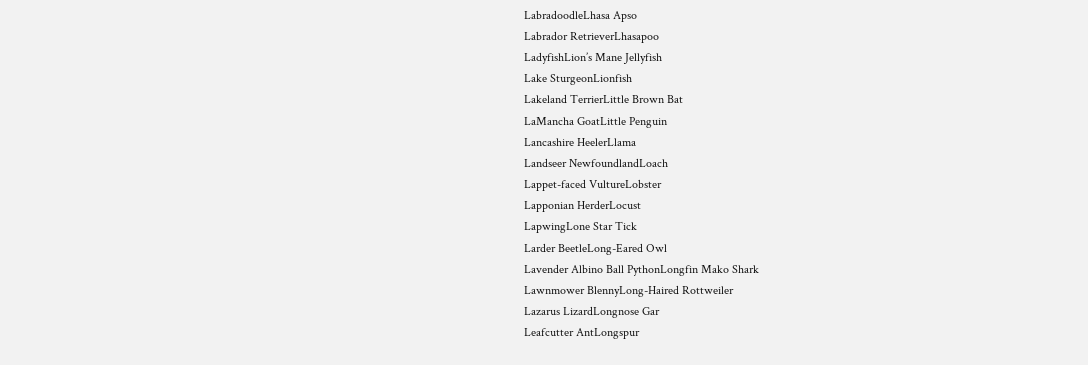LabradoodleLhasa Apso
Labrador RetrieverLhasapoo
LadyfishLion’s Mane Jellyfish
Lake SturgeonLionfish
Lakeland TerrierLittle Brown Bat
LaMancha GoatLittle Penguin
Lancashire HeelerLlama
Landseer NewfoundlandLoach
Lappet-faced VultureLobster
Lapponian HerderLocust
LapwingLone Star Tick
Larder BeetleLong-Eared Owl
Lavender Albino Ball PythonLongfin Mako Shark
Lawnmower BlennyLong-Haired Rottweiler
Lazarus LizardLongnose Gar
Leafcutter AntLongspur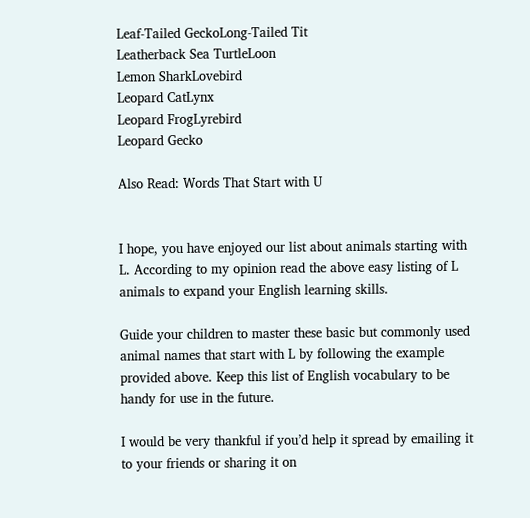Leaf-Tailed GeckoLong-Tailed Tit
Leatherback Sea TurtleLoon
Lemon SharkLovebird
Leopard CatLynx
Leopard FrogLyrebird
Leopard Gecko

Also Read: Words That Start with U


I hope, you have enjoyed our list about animals starting with L. According to my opinion read the above easy listing of L animals to expand your English learning skills.

Guide your children to master these basic but commonly used animal names that start with L by following the example provided above. Keep this list of English vocabulary to be handy for use in the future.

I would be very thankful if you’d help it spread by emailing it to your friends or sharing it on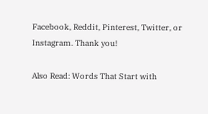Facebook, Reddit, Pinterest, Twitter, or Instagram. Thank you!

Also Read: Words That Start with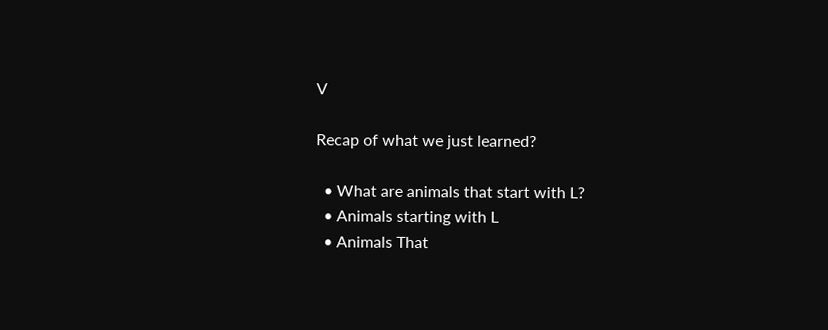V

Recap of what we just learned?

  • What are animals that start with L?
  • Animals starting with L
  • Animals That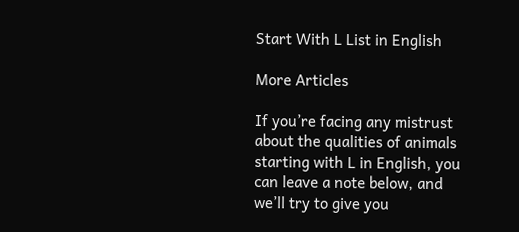Start With L List in English

More Articles

If you’re facing any mistrust about the qualities of animals starting with L in English, you can leave a note below, and we’ll try to give you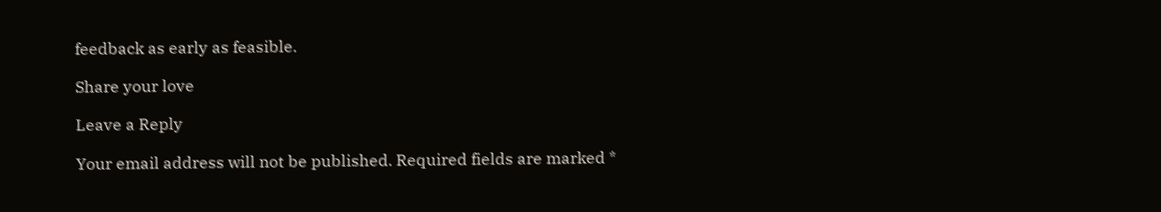feedback as early as feasible.

Share your love

Leave a Reply

Your email address will not be published. Required fields are marked *